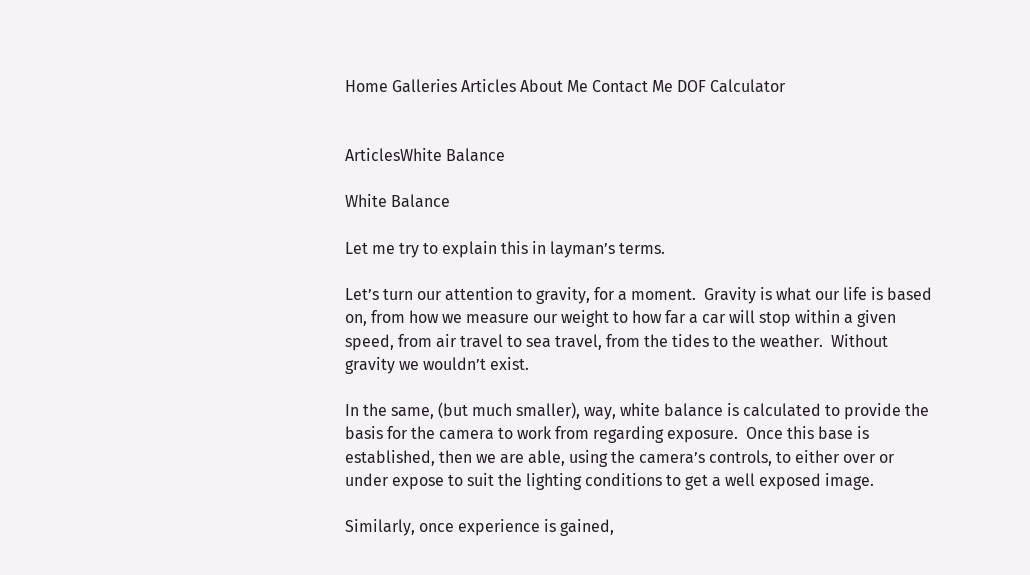Home Galleries Articles About Me Contact Me DOF Calculator


ArticlesWhite Balance

White Balance

Let me try to explain this in layman’s terms.

Let’s turn our attention to gravity, for a moment.  Gravity is what our life is based on, from how we measure our weight to how far a car will stop within a given speed, from air travel to sea travel, from the tides to the weather.  Without gravity we wouldn’t exist.

In the same, (but much smaller), way, white balance is calculated to provide the basis for the camera to work from regarding exposure.  Once this base is established, then we are able, using the camera’s controls, to either over or under expose to suit the lighting conditions to get a well exposed image.

Similarly, once experience is gained,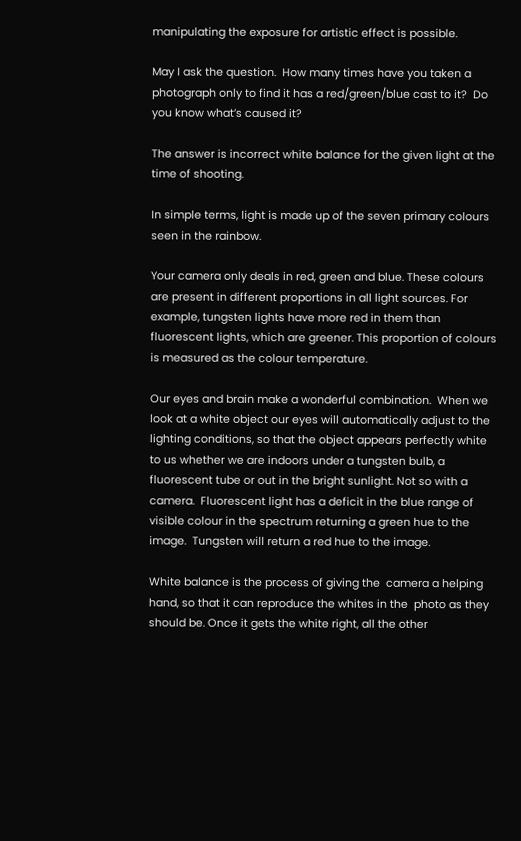manipulating the exposure for artistic effect is possible.

May I ask the question.  How many times have you taken a photograph only to find it has a red/green/blue cast to it?  Do you know what’s caused it?

The answer is incorrect white balance for the given light at the time of shooting.

In simple terms, light is made up of the seven primary colours seen in the rainbow.

Your camera only deals in red, green and blue. These colours are present in different proportions in all light sources. For example, tungsten lights have more red in them than fluorescent lights, which are greener. This proportion of colours is measured as the colour temperature.

Our eyes and brain make a wonderful combination.  When we look at a white object our eyes will automatically adjust to the lighting conditions, so that the object appears perfectly white to us whether we are indoors under a tungsten bulb, a fluorescent tube or out in the bright sunlight. Not so with a camera.  Fluorescent light has a deficit in the blue range of visible colour in the spectrum returning a green hue to the image.  Tungsten will return a red hue to the image.

White balance is the process of giving the  camera a helping hand, so that it can reproduce the whites in the  photo as they should be. Once it gets the white right, all the other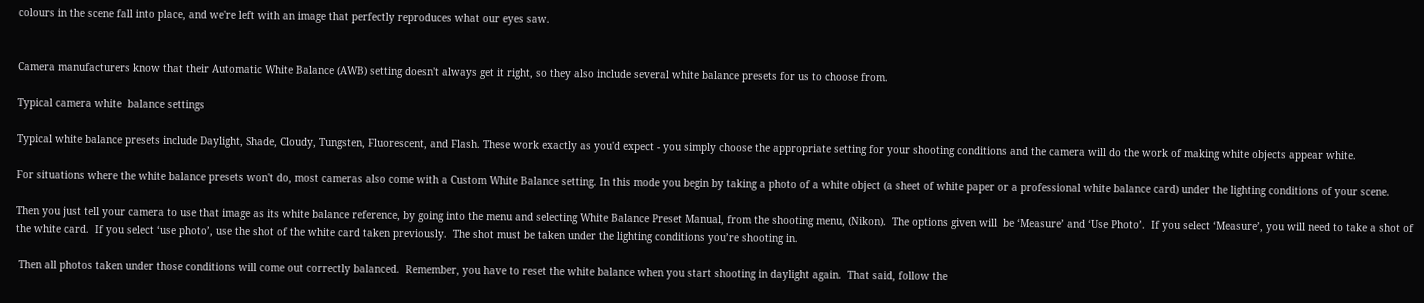colours in the scene fall into place, and we're left with an image that perfectly reproduces what our eyes saw.


Camera manufacturers know that their Automatic White Balance (AWB) setting doesn't always get it right, so they also include several white balance presets for us to choose from.

Typical camera white  balance settings

Typical white balance presets include Daylight, Shade, Cloudy, Tungsten, Fluorescent, and Flash. These work exactly as you'd expect - you simply choose the appropriate setting for your shooting conditions and the camera will do the work of making white objects appear white.

For situations where the white balance presets won't do, most cameras also come with a Custom White Balance setting. In this mode you begin by taking a photo of a white object (a sheet of white paper or a professional white balance card) under the lighting conditions of your scene.

Then you just tell your camera to use that image as its white balance reference, by going into the menu and selecting White Balance Preset Manual, from the shooting menu, (Nikon).  The options given will  be ‘Measure’ and ‘Use Photo’.  If you select ‘Measure’, you will need to take a shot of the white card.  If you select ‘use photo’, use the shot of the white card taken previously.  The shot must be taken under the lighting conditions you’re shooting in.

 Then all photos taken under those conditions will come out correctly balanced.  Remember, you have to reset the white balance when you start shooting in daylight again.  That said, follow the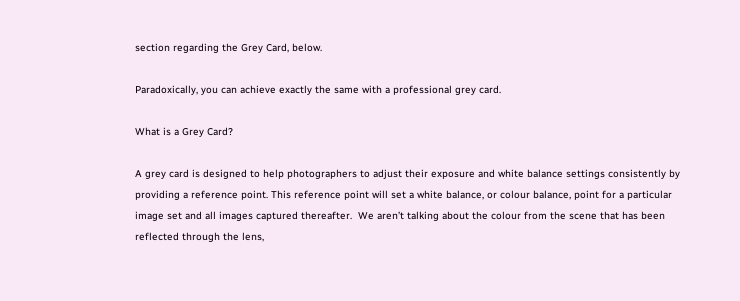section regarding the Grey Card, below.

Paradoxically, you can achieve exactly the same with a professional grey card.

What is a Grey Card?

A grey card is designed to help photographers to adjust their exposure and white balance settings consistently by providing a reference point. This reference point will set a white balance, or colour balance, point for a particular image set and all images captured thereafter.  We aren’t talking about the colour from the scene that has been reflected through the lens,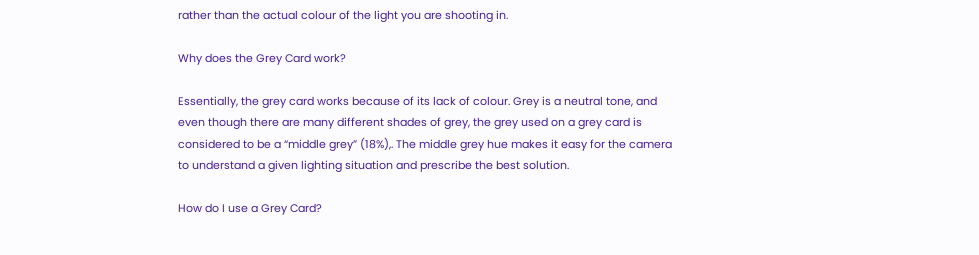rather than the actual colour of the light you are shooting in.

Why does the Grey Card work?

Essentially, the grey card works because of its lack of colour. Grey is a neutral tone, and even though there are many different shades of grey, the grey used on a grey card is considered to be a “middle grey” (18%),. The middle grey hue makes it easy for the camera to understand a given lighting situation and prescribe the best solution.

How do I use a Grey Card?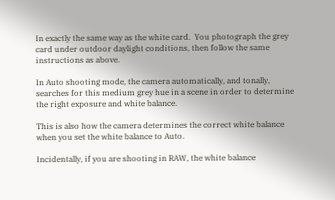In exactly the same way as the white card.  You photograph the grey card under outdoor daylight conditions, then follow the same instructions as above.

In Auto shooting mode, the camera automatically, and tonally, searches for this medium grey hue in a scene in order to determine the right exposure and white balance.

This is also how the camera determines the correct white balance when you set the white balance to Auto.

Incidentally, if you are shooting in RAW, the white balance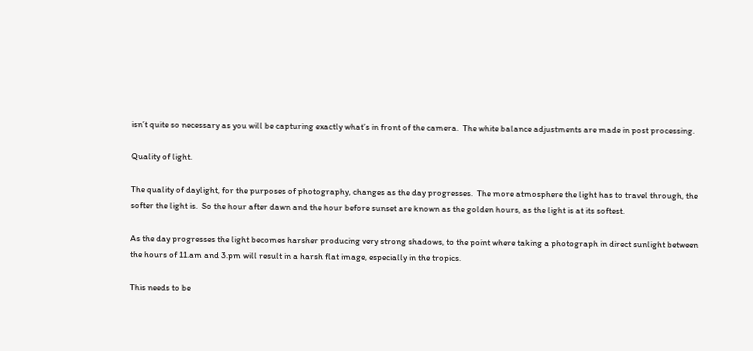isn’t quite so necessary as you will be capturing exactly what’s in front of the camera.  The white balance adjustments are made in post processing.

Quality of light.

The quality of daylight, for the purposes of photography, changes as the day progresses.  The more atmosphere the light has to travel through, the softer the light is.  So the hour after dawn and the hour before sunset are known as the golden hours, as the light is at its softest.

As the day progresses the light becomes harsher producing very strong shadows, to the point where taking a photograph in direct sunlight between the hours of 11.am and 3.pm will result in a harsh flat image, especially in the tropics.

This needs to be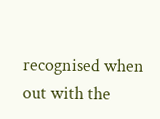recognised when out with the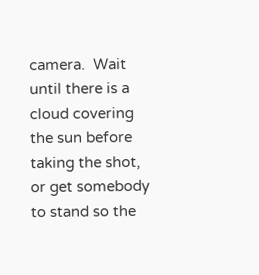camera.  Wait until there is a cloud covering the sun before taking the shot, or get somebody to stand so the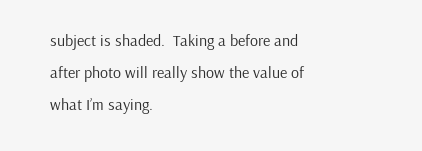subject is shaded.  Taking a before and after photo will really show the value of what I’m saying.